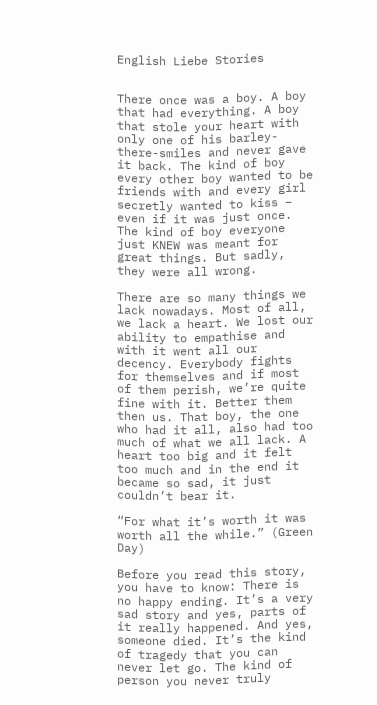English Liebe Stories


There once was a boy. A boy that had everything. A boy that stole your heart with only one of his barley-there-smiles and never gave it back. The kind of boy every other boy wanted to be friends with and every girl secretly wanted to kiss – even if it was just once. The kind of boy everyone just KNEW was meant for great things. But sadly, they were all wrong.

There are so many things we lack nowadays. Most of all, we lack a heart. We lost our ability to empathise and with it went all our decency. Everybody fights for themselves and if most of them perish, we’re quite fine with it. Better them then us. That boy, the one who had it all, also had too much of what we all lack. A heart too big and it felt too much and in the end it became so sad, it just couldn’t bear it.

“For what it’s worth it was worth all the while.” (Green Day)

Before you read this story, you have to know: There is no happy ending. It’s a very sad story and yes, parts of it really happened. And yes, someone died. It’s the kind of tragedy that you can never let go. The kind of person you never truly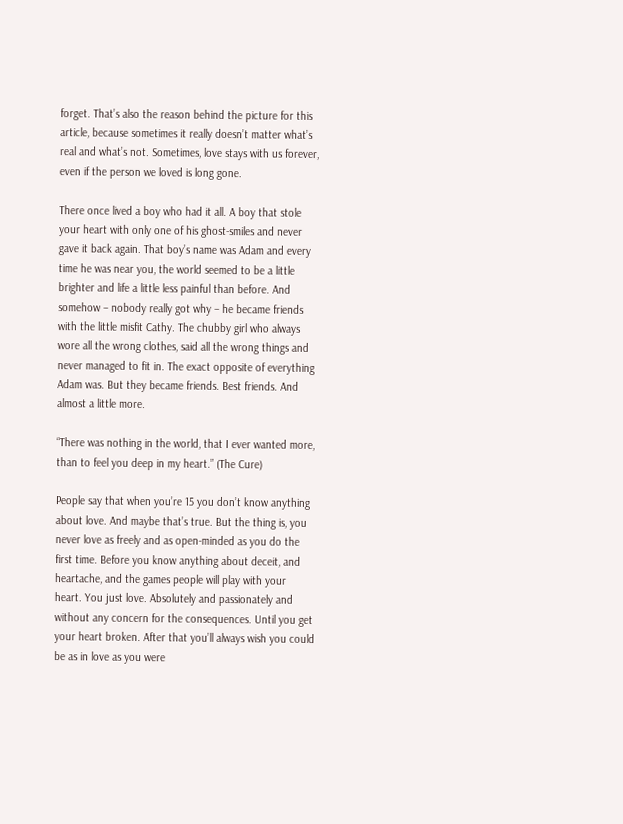forget. That’s also the reason behind the picture for this article, because sometimes it really doesn’t matter what’s real and what’s not. Sometimes, love stays with us forever, even if the person we loved is long gone.

There once lived a boy who had it all. A boy that stole your heart with only one of his ghost-smiles and never gave it back again. That boy’s name was Adam and every time he was near you, the world seemed to be a little brighter and life a little less painful than before. And somehow – nobody really got why – he became friends with the little misfit Cathy. The chubby girl who always wore all the wrong clothes, said all the wrong things and never managed to fit in. The exact opposite of everything Adam was. But they became friends. Best friends. And almost a little more.

“There was nothing in the world, that I ever wanted more, than to feel you deep in my heart.” (The Cure)

People say that when you’re 15 you don’t know anything about love. And maybe that’s true. But the thing is, you never love as freely and as open-minded as you do the first time. Before you know anything about deceit, and heartache, and the games people will play with your heart. You just love. Absolutely and passionately and without any concern for the consequences. Until you get your heart broken. After that you’ll always wish you could be as in love as you were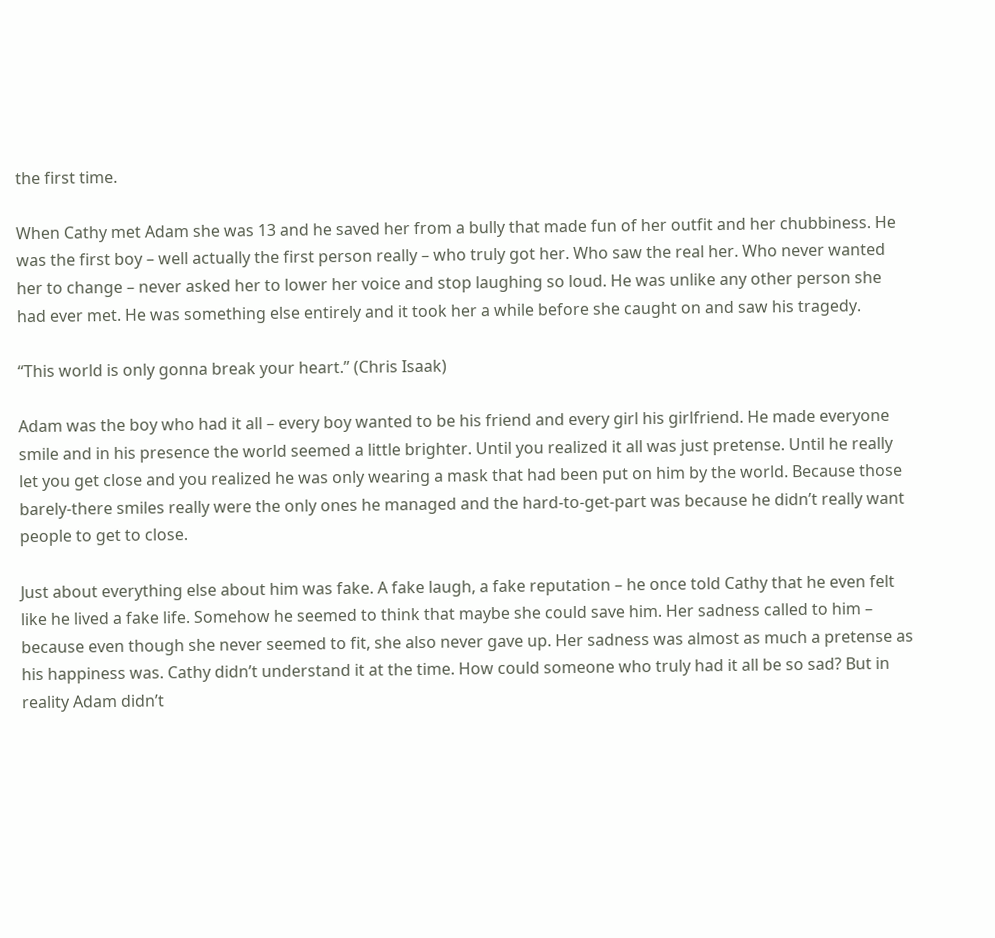the first time.

When Cathy met Adam she was 13 and he saved her from a bully that made fun of her outfit and her chubbiness. He was the first boy – well actually the first person really – who truly got her. Who saw the real her. Who never wanted her to change – never asked her to lower her voice and stop laughing so loud. He was unlike any other person she had ever met. He was something else entirely and it took her a while before she caught on and saw his tragedy.

“This world is only gonna break your heart.” (Chris Isaak)

Adam was the boy who had it all – every boy wanted to be his friend and every girl his girlfriend. He made everyone smile and in his presence the world seemed a little brighter. Until you realized it all was just pretense. Until he really let you get close and you realized he was only wearing a mask that had been put on him by the world. Because those barely-there smiles really were the only ones he managed and the hard-to-get-part was because he didn’t really want people to get to close.

Just about everything else about him was fake. A fake laugh, a fake reputation – he once told Cathy that he even felt like he lived a fake life. Somehow he seemed to think that maybe she could save him. Her sadness called to him – because even though she never seemed to fit, she also never gave up. Her sadness was almost as much a pretense as his happiness was. Cathy didn’t understand it at the time. How could someone who truly had it all be so sad? But in reality Adam didn’t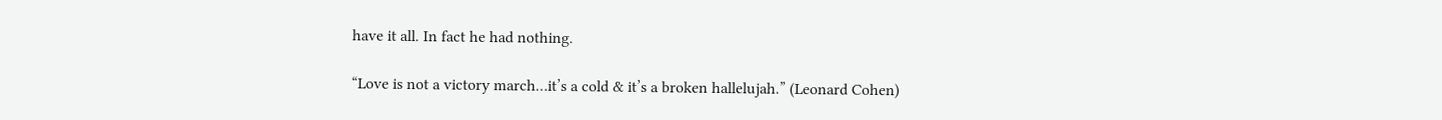have it all. In fact he had nothing.

“Love is not a victory march…it’s a cold & it’s a broken hallelujah.” (Leonard Cohen)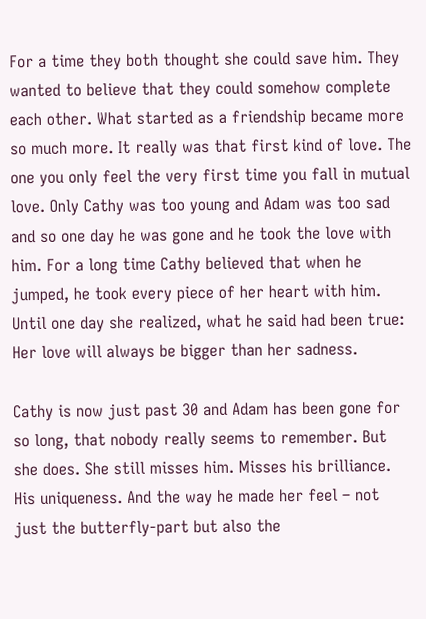For a time they both thought she could save him. They wanted to believe that they could somehow complete each other. What started as a friendship became more so much more. It really was that first kind of love. The one you only feel the very first time you fall in mutual love. Only Cathy was too young and Adam was too sad and so one day he was gone and he took the love with him. For a long time Cathy believed that when he jumped, he took every piece of her heart with him. Until one day she realized, what he said had been true: Her love will always be bigger than her sadness.

Cathy is now just past 30 and Adam has been gone for so long, that nobody really seems to remember. But she does. She still misses him. Misses his brilliance. His uniqueness. And the way he made her feel – not just the butterfly-part but also the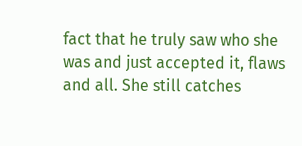fact that he truly saw who she was and just accepted it, flaws and all. She still catches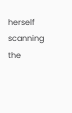herself scanning the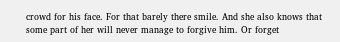crowd for his face. For that barely there smile. And she also knows that some part of her will never manage to forgive him. Or forget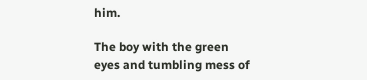him.

The boy with the green eyes and tumbling mess of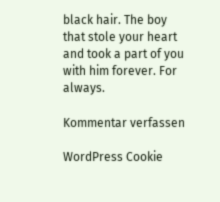black hair. The boy that stole your heart and took a part of you with him forever. For always.

Kommentar verfassen

WordPress Cookie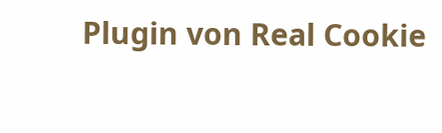Plugin von Real Cookie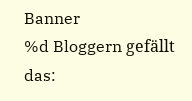Banner
%d Bloggern gefällt das: